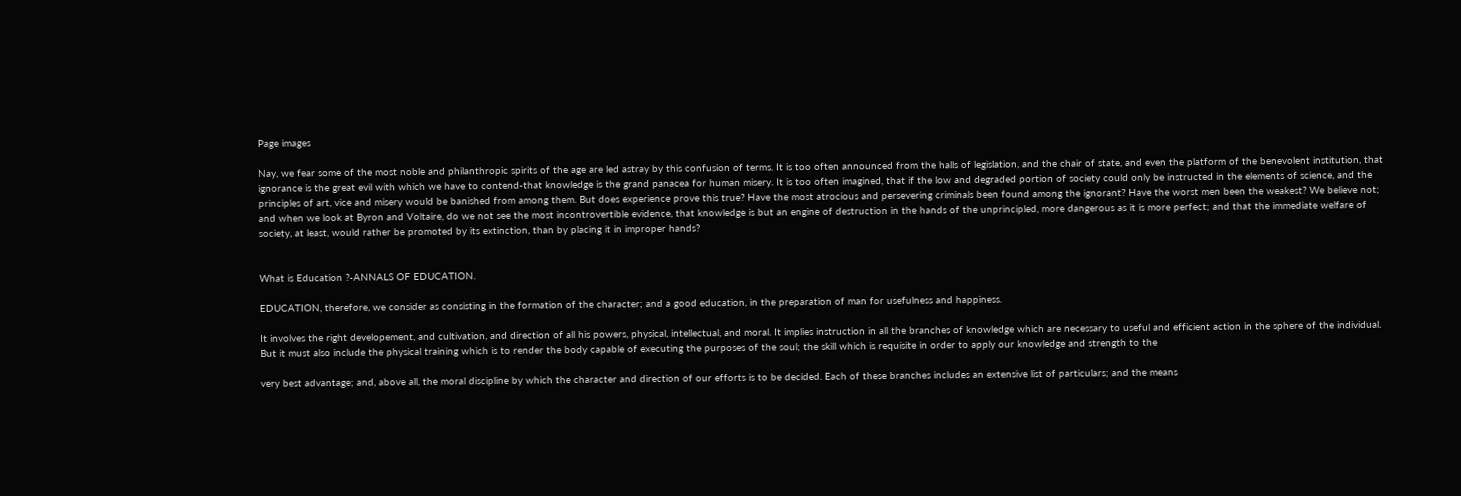Page images

Nay, we fear some of the most noble and philanthropic spirits of the age are led astray by this confusion of terms. It is too often announced from the halls of legislation, and the chair of state, and even the platform of the benevolent institution, that ignorance is the great evil with which we have to contend-that knowledge is the grand panacea for human misery. It is too often imagined, that if the low and degraded portion of society could only be instructed in the elements of science, and the principles of art, vice and misery would be banished from among them. But does experience prove this true? Have the most atrocious and persevering criminals been found among the ignorant? Have the worst men been the weakest? We believe not; and when we look at Byron and Voltaire, do we not see the most incontrovertible evidence, that knowledge is but an engine of destruction in the hands of the unprincipled, more dangerous as it is more perfect; and that the immediate welfare of society, at least, would rather be promoted by its extinction, than by placing it in improper hands?


What is Education ?-ANNALS OF EDUCATION.

EDUCATION, therefore, we consider as consisting in the formation of the character; and a good education, in the preparation of man for usefulness and happiness.

It involves the right developement, and cultivation, and direction of all his powers, physical, intellectual, and moral. It implies instruction in all the branches of knowledge which are necessary to useful and efficient action in the sphere of the individual. But it must also include the physical training which is to render the body capable of executing the purposes of the soul; the skill which is requisite in order to apply our knowledge and strength to the

very best advantage; and, above all, the moral discipline by which the character and direction of our efforts is to be decided. Each of these branches includes an extensive list of particulars; and the means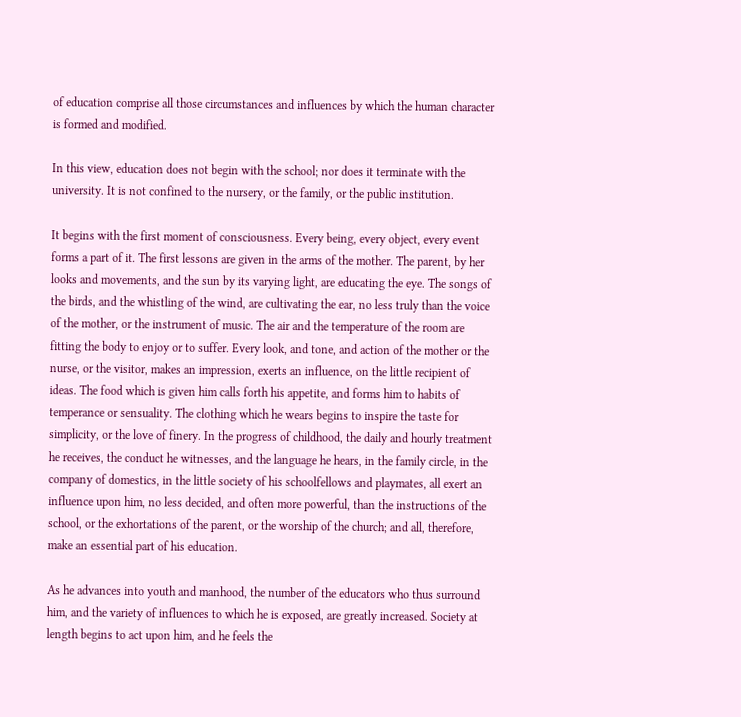of education comprise all those circumstances and influences by which the human character is formed and modified.

In this view, education does not begin with the school; nor does it terminate with the university. It is not confined to the nursery, or the family, or the public institution.

It begins with the first moment of consciousness. Every being, every object, every event forms a part of it. The first lessons are given in the arms of the mother. The parent, by her looks and movements, and the sun by its varying light, are educating the eye. The songs of the birds, and the whistling of the wind, are cultivating the ear, no less truly than the voice of the mother, or the instrument of music. The air and the temperature of the room are fitting the body to enjoy or to suffer. Every look, and tone, and action of the mother or the nurse, or the visitor, makes an impression, exerts an influence, on the little recipient of ideas. The food which is given him calls forth his appetite, and forms him to habits of temperance or sensuality. The clothing which he wears begins to inspire the taste for simplicity, or the love of finery. In the progress of childhood, the daily and hourly treatment he receives, the conduct he witnesses, and the language he hears, in the family circle, in the company of domestics, in the little society of his schoolfellows and playmates, all exert an influence upon him, no less decided, and often more powerful, than the instructions of the school, or the exhortations of the parent, or the worship of the church; and all, therefore, make an essential part of his education.

As he advances into youth and manhood, the number of the educators who thus surround him, and the variety of influences to which he is exposed, are greatly increased. Society at length begins to act upon him, and he feels the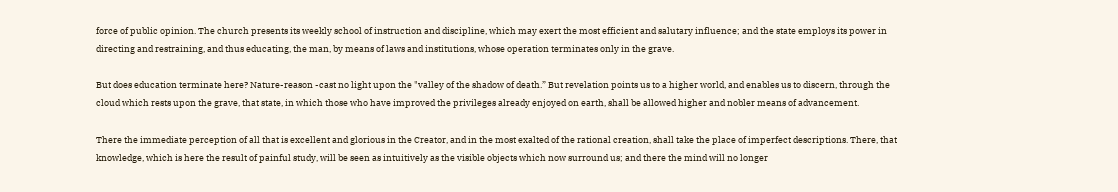force of public opinion. The church presents its weekly school of instruction and discipline, which may exert the most efficient and salutary influence; and the state employs its power in directing and restraining, and thus educating, the man, by means of laws and institutions, whose operation terminates only in the grave.

But does education terminate here? Nature-reason -cast no light upon the "valley of the shadow of death.” But revelation points us to a higher world, and enables us to discern, through the cloud which rests upon the grave, that state, in which those who have improved the privileges already enjoyed on earth, shall be allowed higher and nobler means of advancement.

There the immediate perception of all that is excellent and glorious in the Creator, and in the most exalted of the rational creation, shall take the place of imperfect descriptions. There, that knowledge, which is here the result of painful study, will be seen as intuitively as the visible objects which now surround us; and there the mind will no longer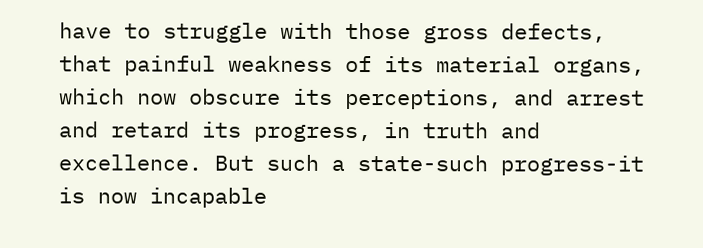have to struggle with those gross defects, that painful weakness of its material organs, which now obscure its perceptions, and arrest and retard its progress, in truth and excellence. But such a state-such progress-it is now incapable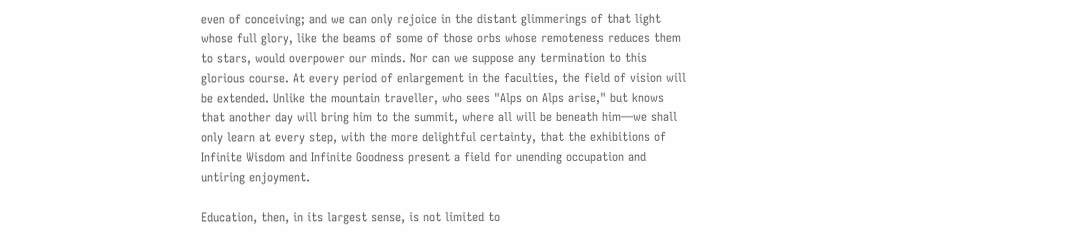even of conceiving; and we can only rejoice in the distant glimmerings of that light whose full glory, like the beams of some of those orbs whose remoteness reduces them to stars, would overpower our minds. Nor can we suppose any termination to this glorious course. At every period of enlargement in the faculties, the field of vision will be extended. Unlike the mountain traveller, who sees "Alps on Alps arise," but knows that another day will bring him to the summit, where all will be beneath him—we shall only learn at every step, with the more delightful certainty, that the exhibitions of Infinite Wisdom and Infinite Goodness present a field for unending occupation and untiring enjoyment.

Education, then, in its largest sense, is not limited to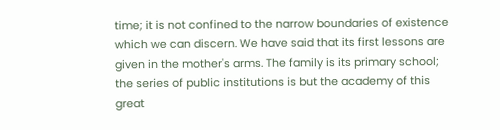time; it is not confined to the narrow boundaries of existence which we can discern. We have said that its first lessons are given in the mother's arms. The family is its primary school; the series of public institutions is but the academy of this great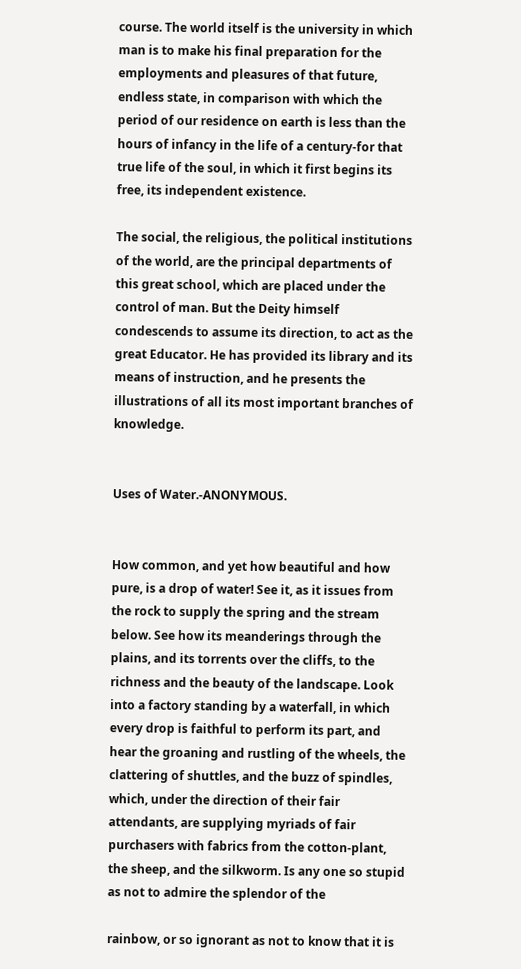course. The world itself is the university in which man is to make his final preparation for the employments and pleasures of that future, endless state, in comparison with which the period of our residence on earth is less than the hours of infancy in the life of a century-for that true life of the soul, in which it first begins its free, its independent existence.

The social, the religious, the political institutions of the world, are the principal departments of this great school, which are placed under the control of man. But the Deity himself condescends to assume its direction, to act as the great Educator. He has provided its library and its means of instruction, and he presents the illustrations of all its most important branches of knowledge.


Uses of Water.-ANONYMOUS.


How common, and yet how beautiful and how pure, is a drop of water! See it, as it issues from the rock to supply the spring and the stream below. See how its meanderings through the plains, and its torrents over the cliffs, to the richness and the beauty of the landscape. Look into a factory standing by a waterfall, in which every drop is faithful to perform its part, and hear the groaning and rustling of the wheels, the clattering of shuttles, and the buzz of spindles, which, under the direction of their fair attendants, are supplying myriads of fair purchasers with fabrics from the cotton-plant, the sheep, and the silkworm. Is any one so stupid as not to admire the splendor of the

rainbow, or so ignorant as not to know that it is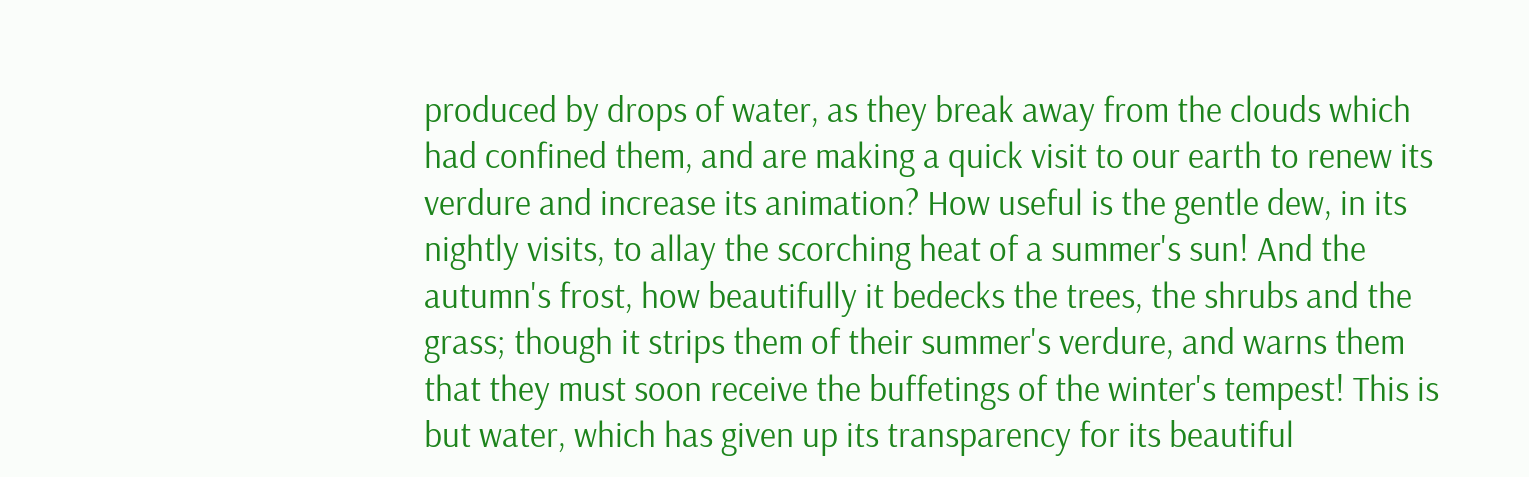produced by drops of water, as they break away from the clouds which had confined them, and are making a quick visit to our earth to renew its verdure and increase its animation? How useful is the gentle dew, in its nightly visits, to allay the scorching heat of a summer's sun! And the autumn's frost, how beautifully it bedecks the trees, the shrubs and the grass; though it strips them of their summer's verdure, and warns them that they must soon receive the buffetings of the winter's tempest! This is but water, which has given up its transparency for its beautiful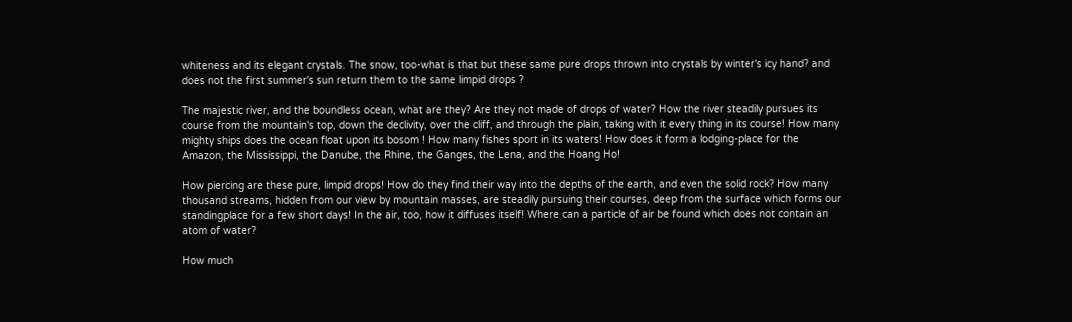whiteness and its elegant crystals. The snow, too-what is that but these same pure drops thrown into crystals by winter's icy hand? and does not the first summer's sun return them to the same limpid drops ?

The majestic river, and the boundless ocean, what are they? Are they not made of drops of water? How the river steadily pursues its course from the mountain's top, down the declivity, over the cliff, and through the plain, taking with it every thing in its course! How many mighty ships does the ocean float upon its bosom ! How many fishes sport in its waters! How does it form a lodging-place for the Amazon, the Mississippi, the Danube, the Rhine, the Ganges, the Lena, and the Hoang Ho!

How piercing are these pure, limpid drops! How do they find their way into the depths of the earth, and even the solid rock? How many thousand streams, hidden from our view by mountain masses, are steadily pursuing their courses, deep from the surface which forms our standingplace for a few short days! In the air, too, how it diffuses itself! Where can a particle of air be found which does not contain an atom of water?

How much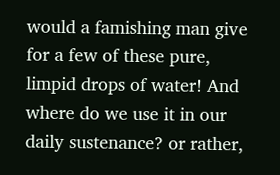would a famishing man give for a few of these pure, limpid drops of water! And where do we use it in our daily sustenance? or rather,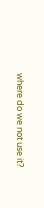where do we not use it?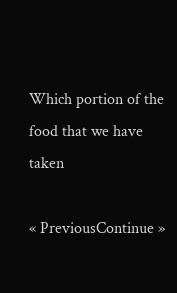Which portion of the food that we have taken

« PreviousContinue »